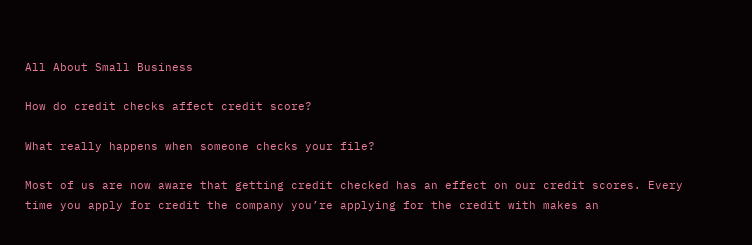All About Small Business

How do credit checks affect credit score?

What really happens when someone checks your file?

Most of us are now aware that getting credit checked has an effect on our credit scores. Every time you apply for credit the company you’re applying for the credit with makes an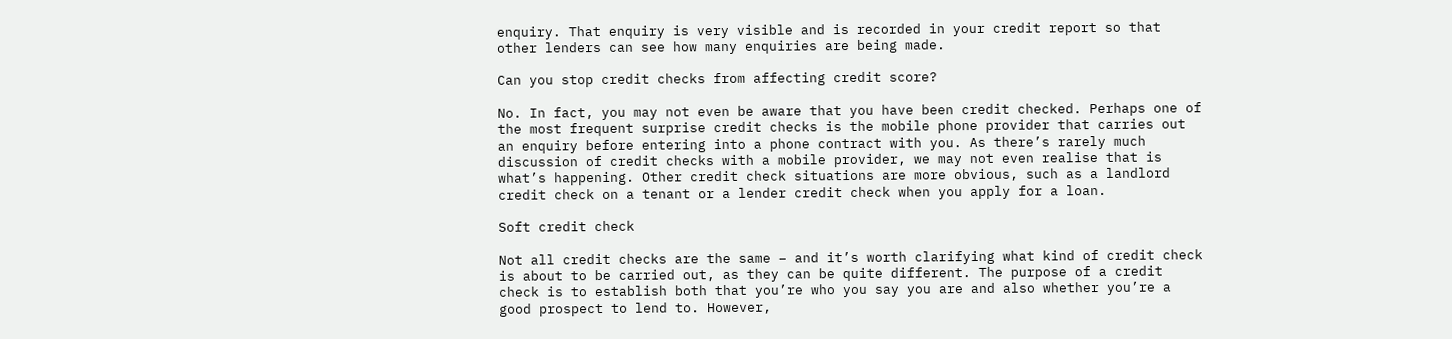enquiry. That enquiry is very visible and is recorded in your credit report so that other lenders can see how many enquiries are being made.

Can you stop credit checks from affecting credit score?

No. In fact, you may not even be aware that you have been credit checked. Perhaps one of the most frequent surprise credit checks is the mobile phone provider that carries out an enquiry before entering into a phone contract with you. As there’s rarely much discussion of credit checks with a mobile provider, we may not even realise that is what’s happening. Other credit check situations are more obvious, such as a landlord credit check on a tenant or a lender credit check when you apply for a loan.

Soft credit check

Not all credit checks are the same – and it’s worth clarifying what kind of credit check is about to be carried out, as they can be quite different. The purpose of a credit check is to establish both that you’re who you say you are and also whether you’re a good prospect to lend to. However,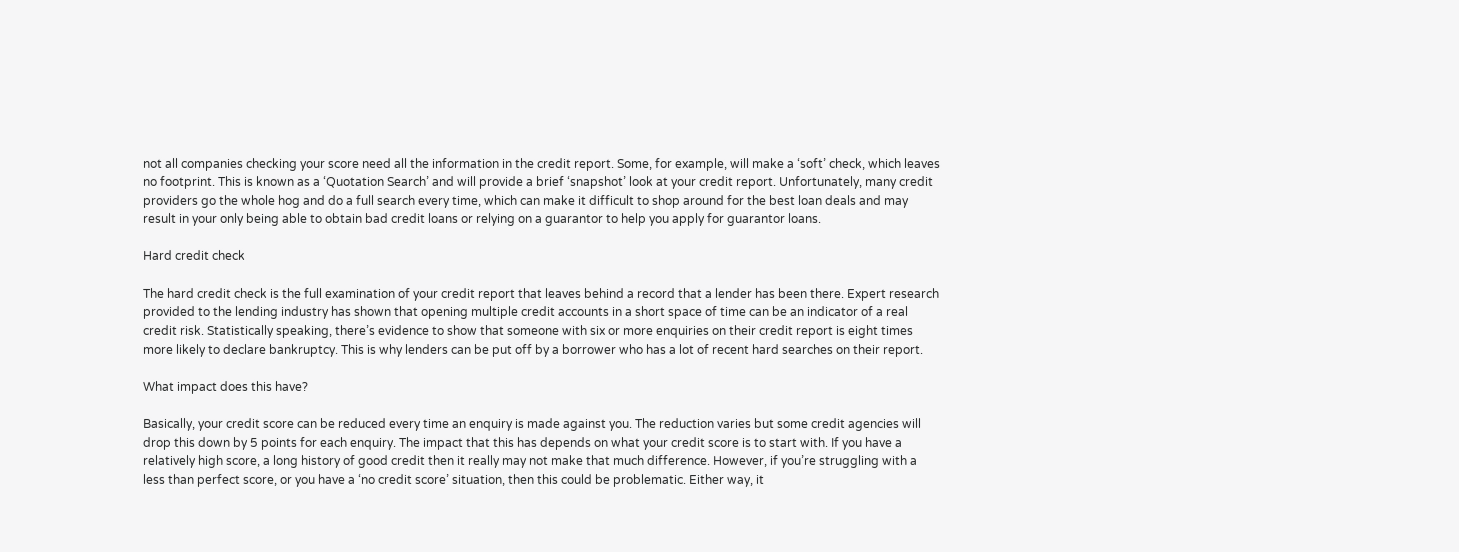not all companies checking your score need all the information in the credit report. Some, for example, will make a ‘soft’ check, which leaves no footprint. This is known as a ‘Quotation Search’ and will provide a brief ‘snapshot’ look at your credit report. Unfortunately, many credit providers go the whole hog and do a full search every time, which can make it difficult to shop around for the best loan deals and may result in your only being able to obtain bad credit loans or relying on a guarantor to help you apply for guarantor loans.

Hard credit check

The hard credit check is the full examination of your credit report that leaves behind a record that a lender has been there. Expert research provided to the lending industry has shown that opening multiple credit accounts in a short space of time can be an indicator of a real credit risk. Statistically speaking, there’s evidence to show that someone with six or more enquiries on their credit report is eight times more likely to declare bankruptcy. This is why lenders can be put off by a borrower who has a lot of recent hard searches on their report.

What impact does this have?

Basically, your credit score can be reduced every time an enquiry is made against you. The reduction varies but some credit agencies will drop this down by 5 points for each enquiry. The impact that this has depends on what your credit score is to start with. If you have a relatively high score, a long history of good credit then it really may not make that much difference. However, if you’re struggling with a less than perfect score, or you have a ‘no credit score’ situation, then this could be problematic. Either way, it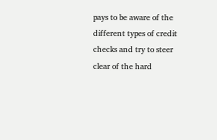pays to be aware of the different types of credit checks and try to steer clear of the hard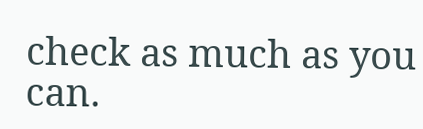check as much as you can.